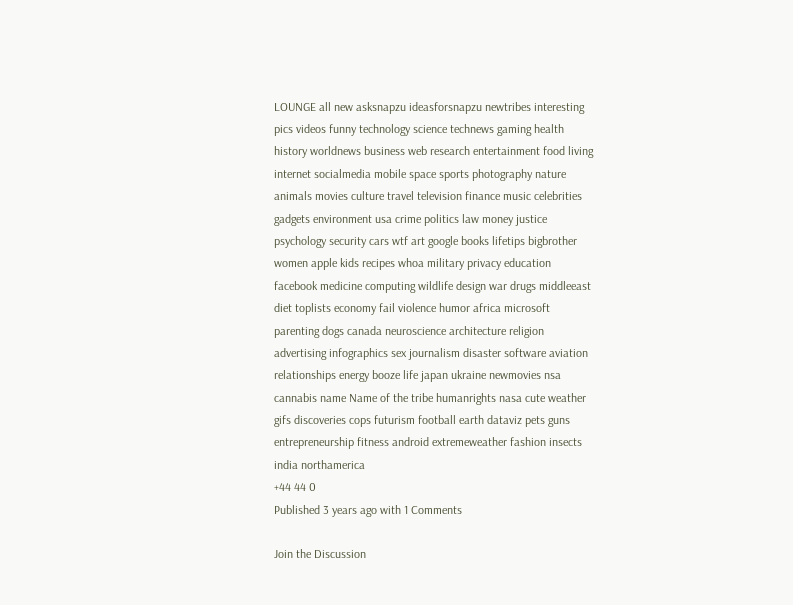LOUNGE all new asksnapzu ideasforsnapzu newtribes interesting pics videos funny technology science technews gaming health history worldnews business web research entertainment food living internet socialmedia mobile space sports photography nature animals movies culture travel television finance music celebrities gadgets environment usa crime politics law money justice psychology security cars wtf art google books lifetips bigbrother women apple kids recipes whoa military privacy education facebook medicine computing wildlife design war drugs middleeast diet toplists economy fail violence humor africa microsoft parenting dogs canada neuroscience architecture religion advertising infographics sex journalism disaster software aviation relationships energy booze life japan ukraine newmovies nsa cannabis name Name of the tribe humanrights nasa cute weather gifs discoveries cops futurism football earth dataviz pets guns entrepreneurship fitness android extremeweather fashion insects india northamerica
+44 44 0
Published 3 years ago with 1 Comments

Join the Discussion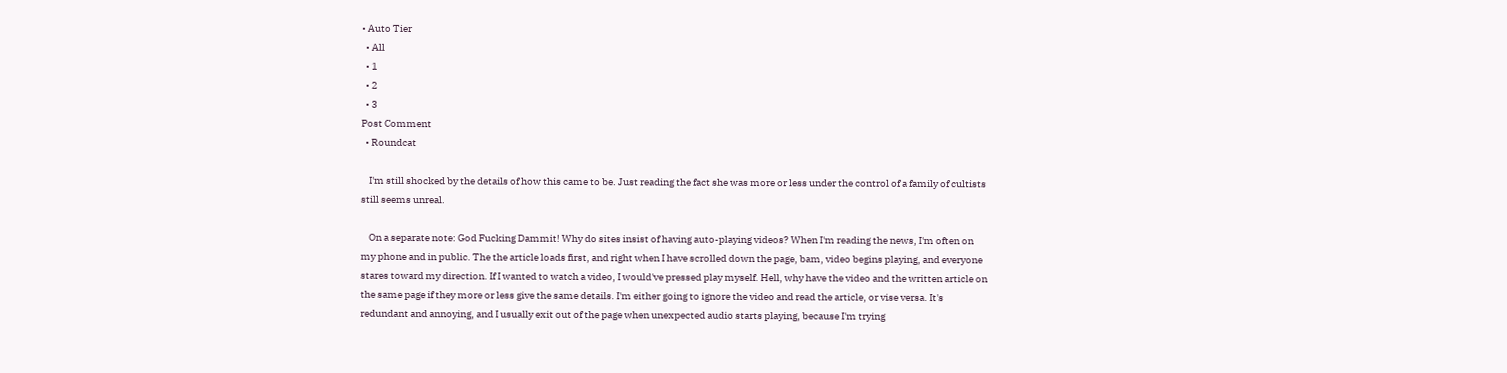• Auto Tier
  • All
  • 1
  • 2
  • 3
Post Comment
  • Roundcat

    I'm still shocked by the details of how this came to be. Just reading the fact she was more or less under the control of a family of cultists still seems unreal.

    On a separate note: God Fucking Dammit! Why do sites insist of having auto-playing videos? When I'm reading the news, I'm often on my phone and in public. The the article loads first, and right when I have scrolled down the page, bam, video begins playing, and everyone stares toward my direction. If I wanted to watch a video, I would've pressed play myself. Hell, why have the video and the written article on the same page if they more or less give the same details. I'm either going to ignore the video and read the article, or vise versa. It's redundant and annoying, and I usually exit out of the page when unexpected audio starts playing, because I'm trying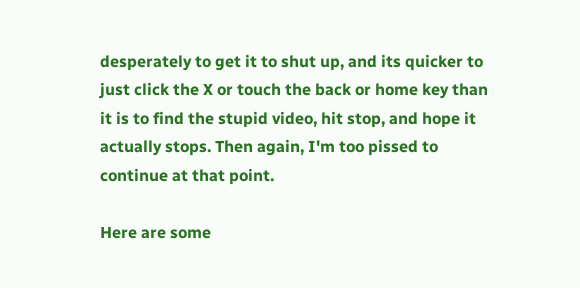desperately to get it to shut up, and its quicker to just click the X or touch the back or home key than it is to find the stupid video, hit stop, and hope it actually stops. Then again, I'm too pissed to continue at that point.

Here are some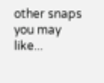other snaps you may like...